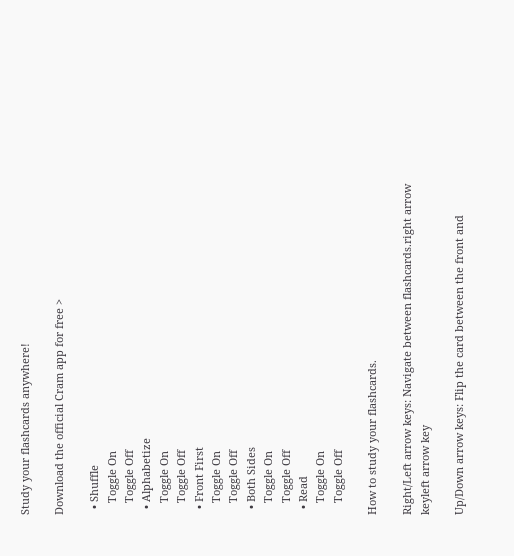Study your flashcards anywhere!

Download the official Cram app for free >

  • Shuffle
    Toggle On
    Toggle Off
  • Alphabetize
    Toggle On
    Toggle Off
  • Front First
    Toggle On
    Toggle Off
  • Both Sides
    Toggle On
    Toggle Off
  • Read
    Toggle On
    Toggle Off

How to study your flashcards.

Right/Left arrow keys: Navigate between flashcards.right arrow keyleft arrow key

Up/Down arrow keys: Flip the card between the front and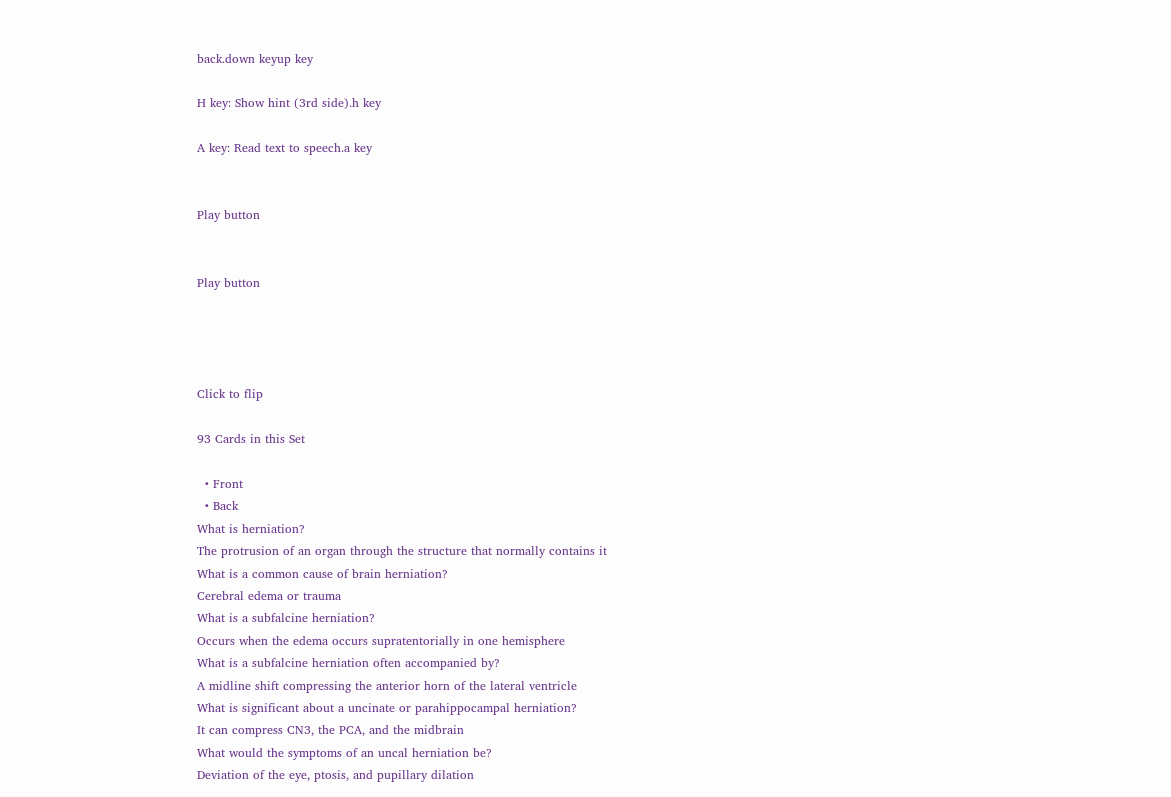back.down keyup key

H key: Show hint (3rd side).h key

A key: Read text to speech.a key


Play button


Play button




Click to flip

93 Cards in this Set

  • Front
  • Back
What is herniation?
The protrusion of an organ through the structure that normally contains it
What is a common cause of brain herniation?
Cerebral edema or trauma
What is a subfalcine herniation?
Occurs when the edema occurs supratentorially in one hemisphere
What is a subfalcine herniation often accompanied by?
A midline shift compressing the anterior horn of the lateral ventricle
What is significant about a uncinate or parahippocampal herniation?
It can compress CN3, the PCA, and the midbrain
What would the symptoms of an uncal herniation be?
Deviation of the eye, ptosis, and pupillary dilation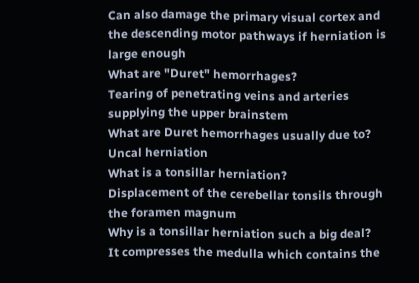Can also damage the primary visual cortex and the descending motor pathways if herniation is large enough
What are "Duret" hemorrhages?
Tearing of penetrating veins and arteries supplying the upper brainstem
What are Duret hemorrhages usually due to?
Uncal herniation
What is a tonsillar herniation?
Displacement of the cerebellar tonsils through the foramen magnum
Why is a tonsillar herniation such a big deal?
It compresses the medulla which contains the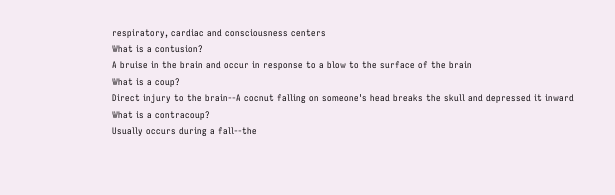respiratory, cardiac and consciousness centers
What is a contusion?
A bruise in the brain and occur in response to a blow to the surface of the brain
What is a coup?
Direct injury to the brain--A cocnut falling on someone's head breaks the skull and depressed it inward
What is a contracoup?
Usually occurs during a fall--the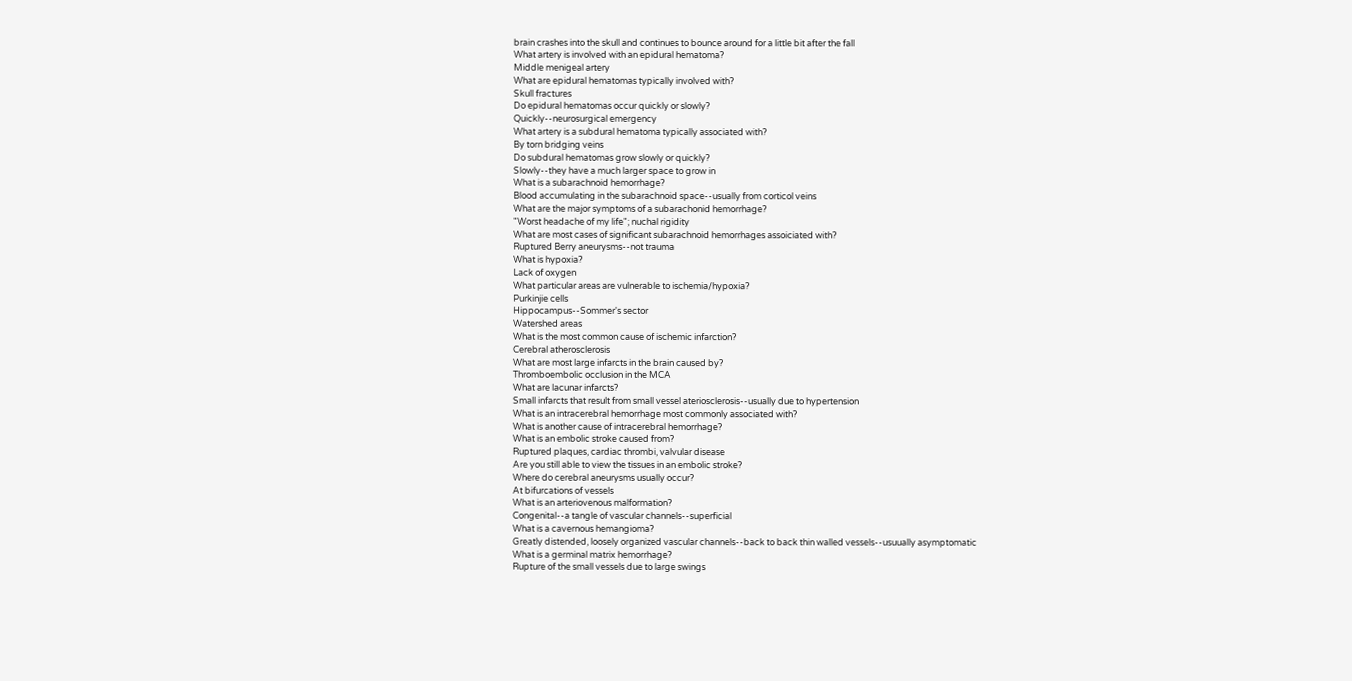brain crashes into the skull and continues to bounce around for a little bit after the fall
What artery is involved with an epidural hematoma?
Middle menigeal artery
What are epidural hematomas typically involved with?
Skull fractures
Do epidural hematomas occur quickly or slowly?
Quickly--neurosurgical emergency
What artery is a subdural hematoma typically associated with?
By torn bridging veins
Do subdural hematomas grow slowly or quickly?
Slowly--they have a much larger space to grow in
What is a subarachnoid hemorrhage?
Blood accumulating in the subarachnoid space--usually from corticol veins
What are the major symptoms of a subarachonid hemorrhage?
"Worst headache of my life"; nuchal rigidity
What are most cases of significant subarachnoid hemorrhages assoiciated with?
Ruptured Berry aneurysms--not trauma
What is hypoxia?
Lack of oxygen
What particular areas are vulnerable to ischemia/hypoxia?
Purkinjie cells
Hippocampus--Sommer's sector
Watershed areas
What is the most common cause of ischemic infarction?
Cerebral atherosclerosis
What are most large infarcts in the brain caused by?
Thromboembolic occlusion in the MCA
What are lacunar infarcts?
Small infarcts that result from small vessel ateriosclerosis--usually due to hypertension
What is an intracerebral hemorrhage most commonly associated with?
What is another cause of intracerebral hemorrhage?
What is an embolic stroke caused from?
Ruptured plaques, cardiac thrombi, valvular disease
Are you still able to view the tissues in an embolic stroke?
Where do cerebral aneurysms usually occur?
At bifurcations of vessels
What is an arteriovenous malformation?
Congenital--a tangle of vascular channels--superficial
What is a cavernous hemangioma?
Greatly distended, loosely organized vascular channels--back to back thin walled vessels--usuually asymptomatic
What is a germinal matrix hemorrhage?
Rupture of the small vessels due to large swings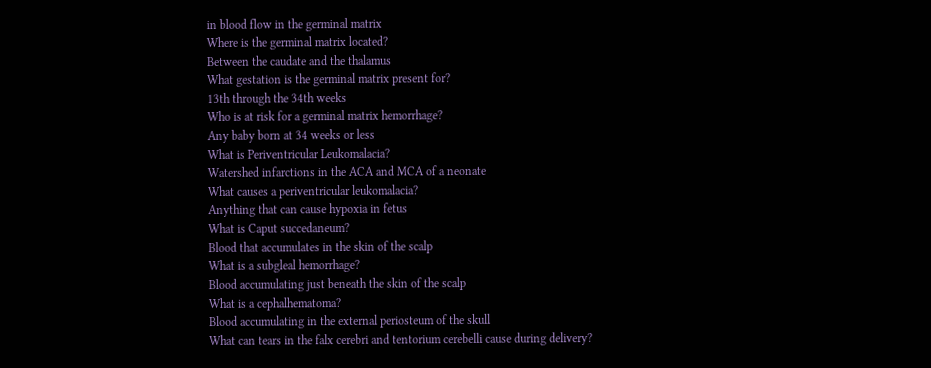in blood flow in the germinal matrix
Where is the germinal matrix located?
Between the caudate and the thalamus
What gestation is the germinal matrix present for?
13th through the 34th weeks
Who is at risk for a germinal matrix hemorrhage?
Any baby born at 34 weeks or less
What is Periventricular Leukomalacia?
Watershed infarctions in the ACA and MCA of a neonate
What causes a periventricular leukomalacia?
Anything that can cause hypoxia in fetus
What is Caput succedaneum?
Blood that accumulates in the skin of the scalp
What is a subgleal hemorrhage?
Blood accumulating just beneath the skin of the scalp
What is a cephalhematoma?
Blood accumulating in the external periosteum of the skull
What can tears in the falx cerebri and tentorium cerebelli cause during delivery?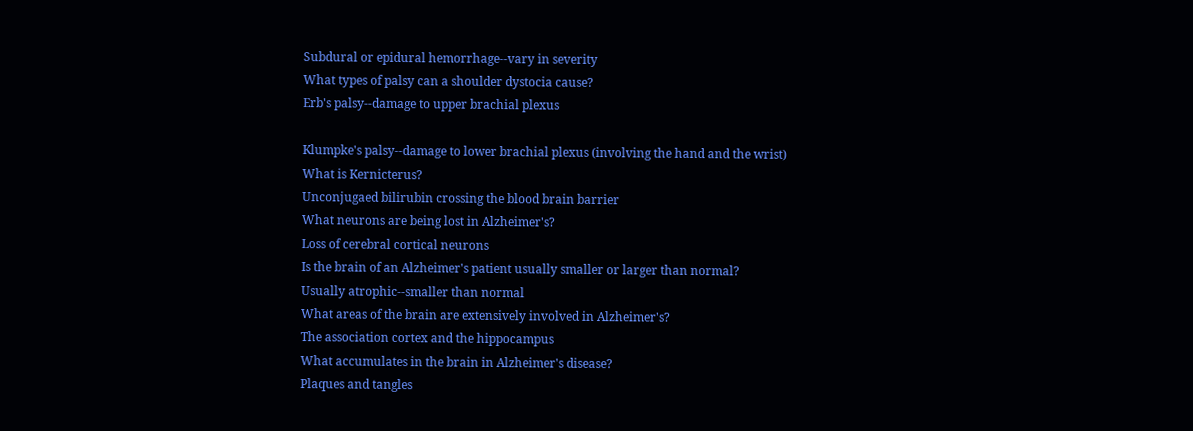Subdural or epidural hemorrhage--vary in severity
What types of palsy can a shoulder dystocia cause?
Erb's palsy--damage to upper brachial plexus

Klumpke's palsy--damage to lower brachial plexus (involving the hand and the wrist)
What is Kernicterus?
Unconjugaed bilirubin crossing the blood brain barrier
What neurons are being lost in Alzheimer's?
Loss of cerebral cortical neurons
Is the brain of an Alzheimer's patient usually smaller or larger than normal?
Usually atrophic--smaller than normal
What areas of the brain are extensively involved in Alzheimer's?
The association cortex and the hippocampus
What accumulates in the brain in Alzheimer's disease?
Plaques and tangles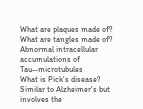What are plaques made of?
What are tangles made of?
Abnormal intracellular accumulations of Tau--microtubules
What is Pick's disease?
Similar to Alzheimer's but involves the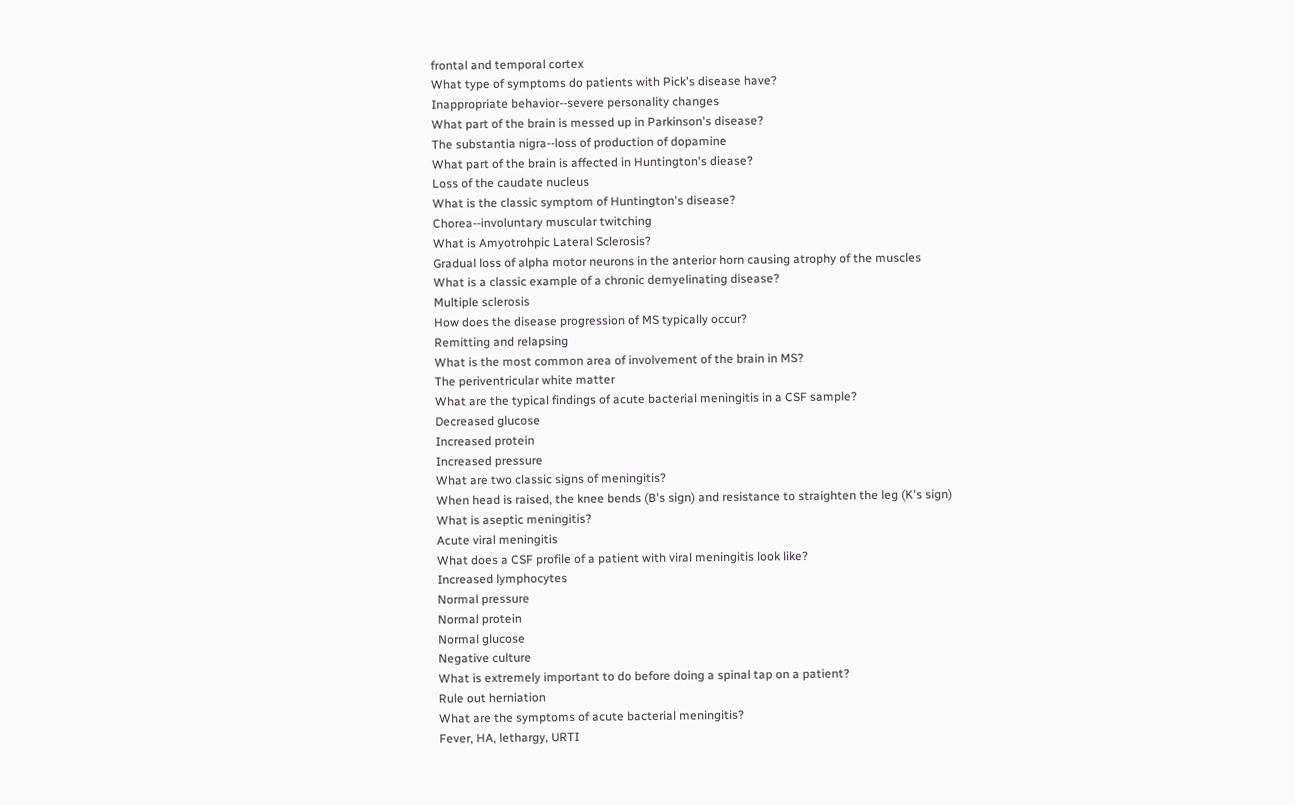frontal and temporal cortex
What type of symptoms do patients with Pick's disease have?
Inappropriate behavior--severe personality changes
What part of the brain is messed up in Parkinson's disease?
The substantia nigra--loss of production of dopamine
What part of the brain is affected in Huntington's diease?
Loss of the caudate nucleus
What is the classic symptom of Huntington's disease?
Chorea--involuntary muscular twitching
What is Amyotrohpic Lateral Sclerosis?
Gradual loss of alpha motor neurons in the anterior horn causing atrophy of the muscles
What is a classic example of a chronic demyelinating disease?
Multiple sclerosis
How does the disease progression of MS typically occur?
Remitting and relapsing
What is the most common area of involvement of the brain in MS?
The periventricular white matter
What are the typical findings of acute bacterial meningitis in a CSF sample?
Decreased glucose
Increased protein
Increased pressure
What are two classic signs of meningitis?
When head is raised, the knee bends (B's sign) and resistance to straighten the leg (K's sign)
What is aseptic meningitis?
Acute viral meningitis
What does a CSF profile of a patient with viral meningitis look like?
Increased lymphocytes
Normal pressure
Normal protein
Normal glucose
Negative culture
What is extremely important to do before doing a spinal tap on a patient?
Rule out herniation
What are the symptoms of acute bacterial meningitis?
Fever, HA, lethargy, URTI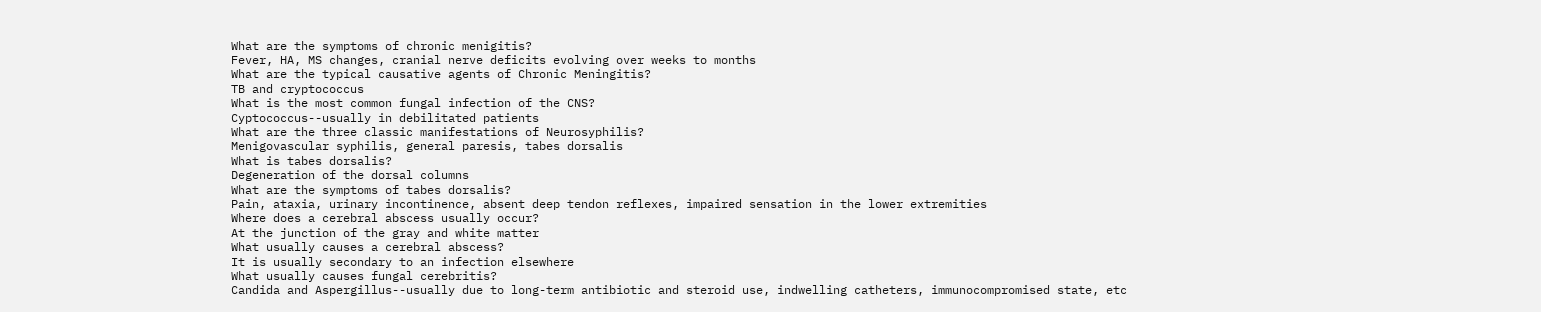What are the symptoms of chronic menigitis?
Fever, HA, MS changes, cranial nerve deficits evolving over weeks to months
What are the typical causative agents of Chronic Meningitis?
TB and cryptococcus
What is the most common fungal infection of the CNS?
Cyptococcus--usually in debilitated patients
What are the three classic manifestations of Neurosyphilis?
Menigovascular syphilis, general paresis, tabes dorsalis
What is tabes dorsalis?
Degeneration of the dorsal columns
What are the symptoms of tabes dorsalis?
Pain, ataxia, urinary incontinence, absent deep tendon reflexes, impaired sensation in the lower extremities
Where does a cerebral abscess usually occur?
At the junction of the gray and white matter
What usually causes a cerebral abscess?
It is usually secondary to an infection elsewhere
What usually causes fungal cerebritis?
Candida and Aspergillus--usually due to long-term antibiotic and steroid use, indwelling catheters, immunocompromised state, etc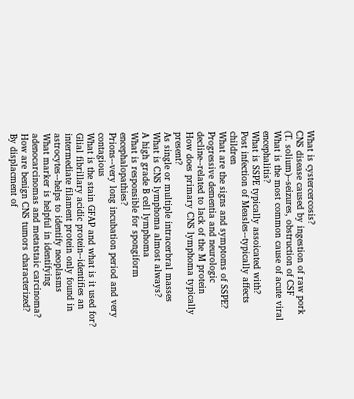What is cystercercosis?
CNS disease caused by ingestion of raw pork (T. solium)--seizures, obstruction of CSF
What is the most common cause of acute viral encephalitis?
What is SSPE typically assoicated with?
Post infection of Measles--typically affects children
What are the signs and symptoms of SSPE?
Progressive dementia and neurologic decline--related to lack of the M protein
How does primary CNS lymphoma typically present?
As single or multiple intracerbral masses
What is CNS lymphoma almost always?
A high grade B cell lymphoma
What is responsible for spongiform encephalopathies?
Prions--very long incubation period and very contagious
What is the stain GFAP and what is it used for?
Glial fibrillary acidic protein--identifies an intermediate filament protein only found in astrocytes--helps to identify neoplasms
What marker is helpful in identifying adenocarcinomas and metatstaic carcinoma?
How are benign CNS tumors characterized?
By displacment of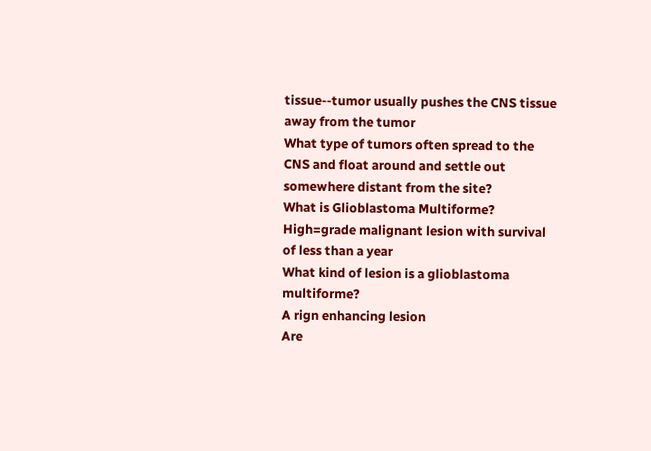tissue--tumor usually pushes the CNS tissue away from the tumor
What type of tumors often spread to the CNS and float around and settle out somewhere distant from the site?
What is Glioblastoma Multiforme?
High=grade malignant lesion with survival of less than a year
What kind of lesion is a glioblastoma multiforme?
A rign enhancing lesion
Are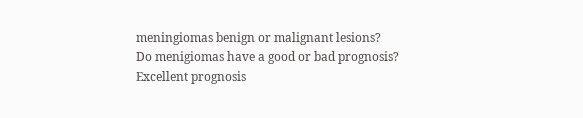meningiomas benign or malignant lesions?
Do menigiomas have a good or bad prognosis?
Excellent prognosis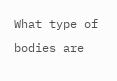What type of bodies are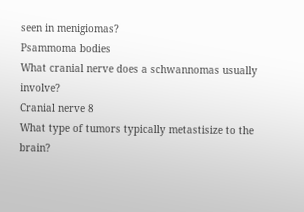seen in menigiomas?
Psammoma bodies
What cranial nerve does a schwannomas usually involve?
Cranial nerve 8
What type of tumors typically metastisize to the brain?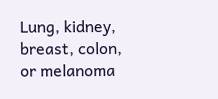Lung, kidney, breast, colon, or melanoma